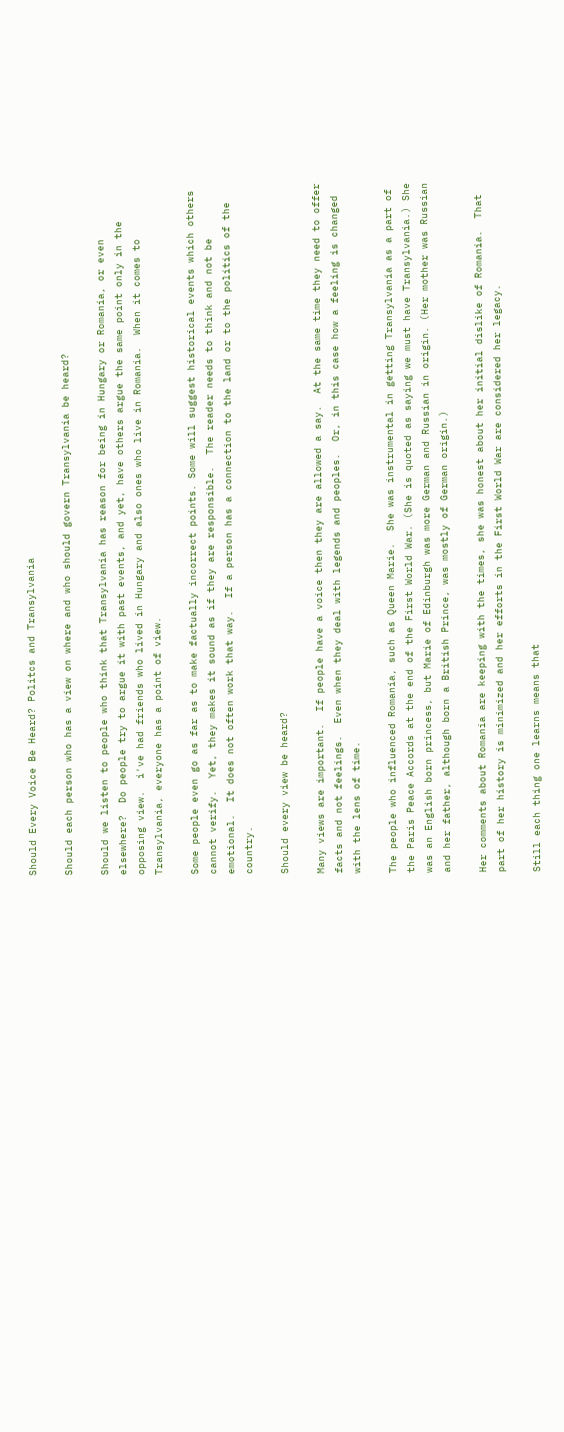Should Every Voice Be Heard? Politcs and Transylvania

Should each person who has a view on where and who should govern Transylvania be heard?

Should we listen to people who think that Transylvania has reason for being in Hungary or Romania, or even elsewhere?  Do people try to argue it with past events, and yet, have others argue the same point only in the opposing view.  i've had friends who lived in Hungary and also ones who live in Romania.  When it comes to Transylvania, everyone has a point of view.

Some people even go as far as to make factually incorrect points. Some will suggest historical events which others cannot verify.  Yet, they makes it sound as if they are responsible.  The reader needs to think and not be emotional.  It does not often work that way.  If a person has a connection to the land or to the politics of the country.

Should every view be heard?

Many views are important.  If people have a voice then they are allowed a say.  At the same time they need to offer facts and not feelings.  Even when they deal with legends and peoples.  Or, in this case how a feeling is changed with the lens of time.

The people who influenced Romania, such as Queen Marie.  She was instrumental in getting Transylvania as a part of the Paris Peace Accords at the end of the First World War. (She is quoted as saying we must have Transylvania.) She was an English born princess, but Marie of Edinburgh was more German and Russian in origin. (Her mother was Russian and her father, although born a British Prince, was mostly of German origin.)

Her comments about Romania are keeping with the times, she was honest about her initial dislike of Romania.  That part of her history is minimized and her efforts in the First World War are considered her legacy.

Still each thing one learns means that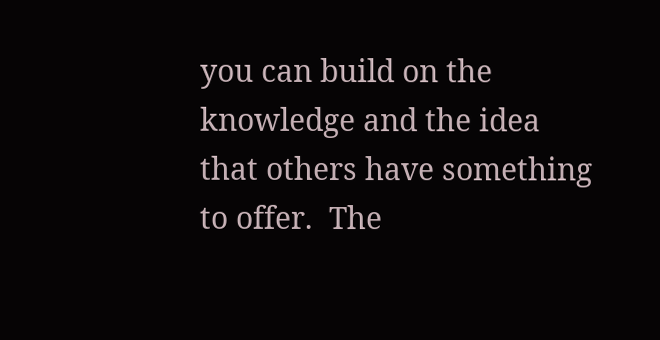you can build on the knowledge and the idea that others have something to offer.  The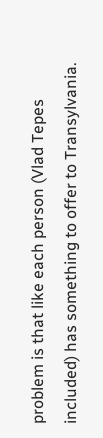problem is that like each person (Vlad Tepes included) has something to offer to Transylvania.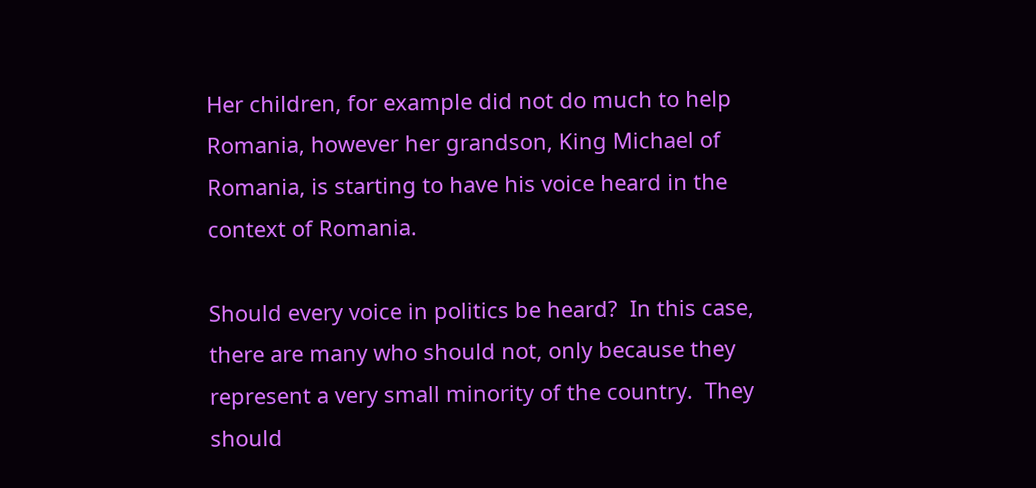Her children, for example did not do much to help Romania, however her grandson, King Michael of Romania, is starting to have his voice heard in the context of Romania.

Should every voice in politics be heard?  In this case, there are many who should not, only because they represent a very small minority of the country.  They should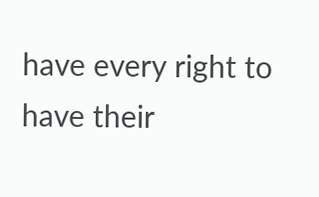have every right to have their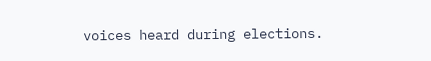voices heard during elections.